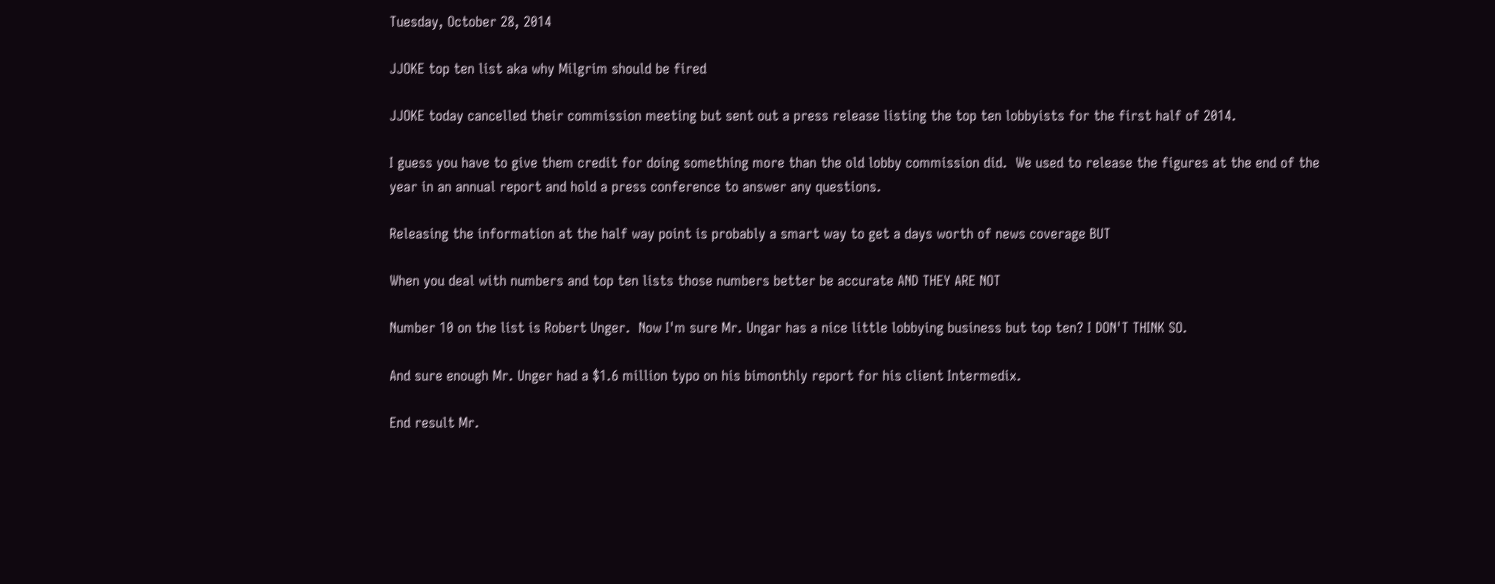Tuesday, October 28, 2014

JJOKE top ten list aka why Milgrim should be fired

JJOKE today cancelled their commission meeting but sent out a press release listing the top ten lobbyists for the first half of 2014.

I guess you have to give them credit for doing something more than the old lobby commission did.  We used to release the figures at the end of the year in an annual report and hold a press conference to answer any questions.

Releasing the information at the half way point is probably a smart way to get a days worth of news coverage BUT

When you deal with numbers and top ten lists those numbers better be accurate AND THEY ARE NOT

Number 10 on the list is Robert Unger.  Now I'm sure Mr. Ungar has a nice little lobbying business but top ten? I DON'T THINK SO.

And sure enough Mr. Unger had a $1.6 million typo on his bimonthly report for his client Intermedix.

End result Mr.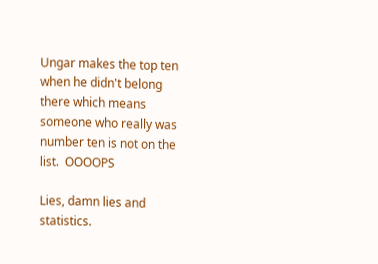Ungar makes the top ten when he didn't belong there which means someone who really was number ten is not on the list.  OOOOPS

Lies, damn lies and statistics.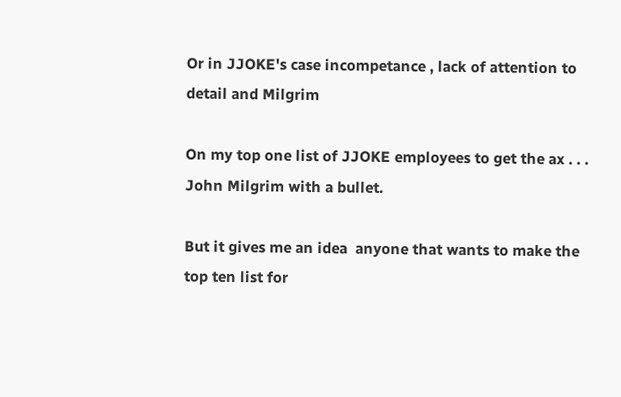Or in JJOKE's case incompetance , lack of attention to detail and Milgrim

On my top one list of JJOKE employees to get the ax . . .  John Milgrim with a bullet.

But it gives me an idea  anyone that wants to make the top ten list for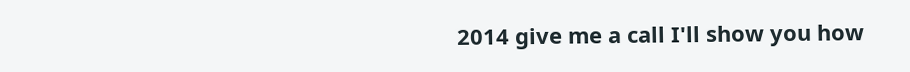2014 give me a call I'll show you how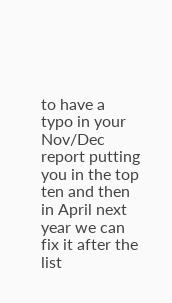to have a typo in your Nov/Dec report putting you in the top ten and then in April next year we can fix it after the list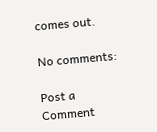comes out.

No comments:

Post a Comment